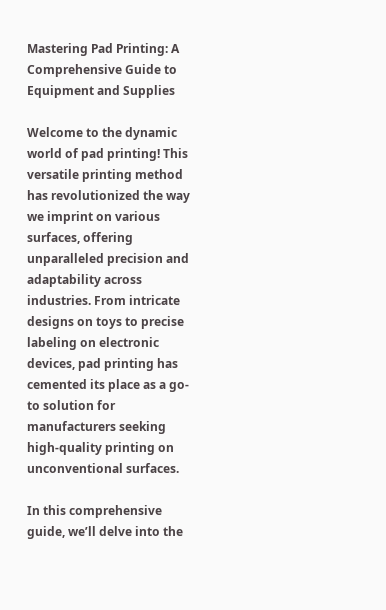Mastering Pad Printing: A Comprehensive Guide to Equipment and Supplies

Welcome to the dynamic world of pad printing! This versatile printing method has revolutionized the way we imprint on various surfaces, offering unparalleled precision and adaptability across industries. From intricate designs on toys to precise labeling on electronic devices, pad printing has cemented its place as a go-to solution for manufacturers seeking high-quality printing on unconventional surfaces.

In this comprehensive guide, we’ll delve into the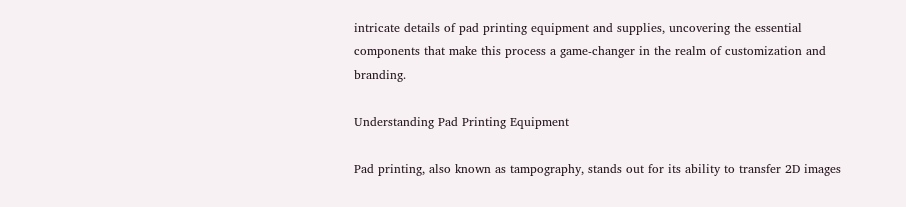intricate details of pad printing equipment and supplies, uncovering the essential components that make this process a game-changer in the realm of customization and branding.

Understanding Pad Printing Equipment

Pad printing, also known as tampography, stands out for its ability to transfer 2D images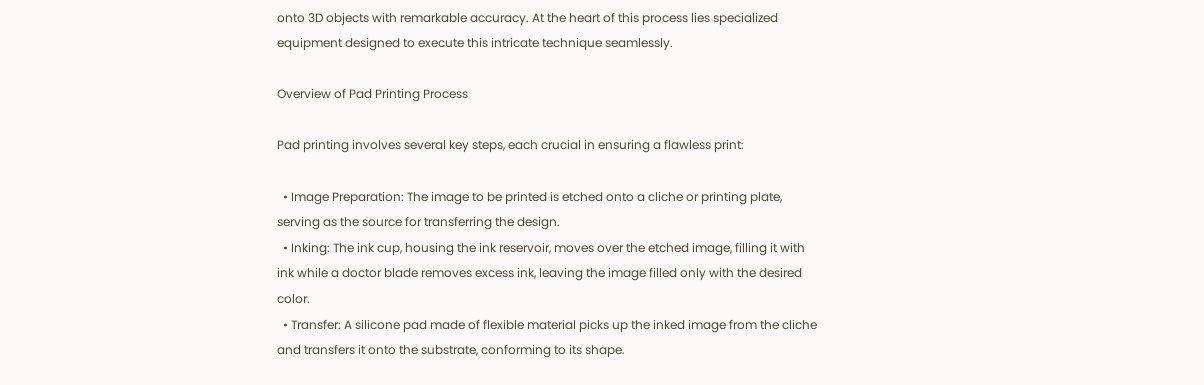onto 3D objects with remarkable accuracy. At the heart of this process lies specialized equipment designed to execute this intricate technique seamlessly.

Overview of Pad Printing Process

Pad printing involves several key steps, each crucial in ensuring a flawless print:

  • Image Preparation: The image to be printed is etched onto a cliche or printing plate, serving as the source for transferring the design.
  • Inking: The ink cup, housing the ink reservoir, moves over the etched image, filling it with ink while a doctor blade removes excess ink, leaving the image filled only with the desired color.
  • Transfer: A silicone pad made of flexible material picks up the inked image from the cliche and transfers it onto the substrate, conforming to its shape.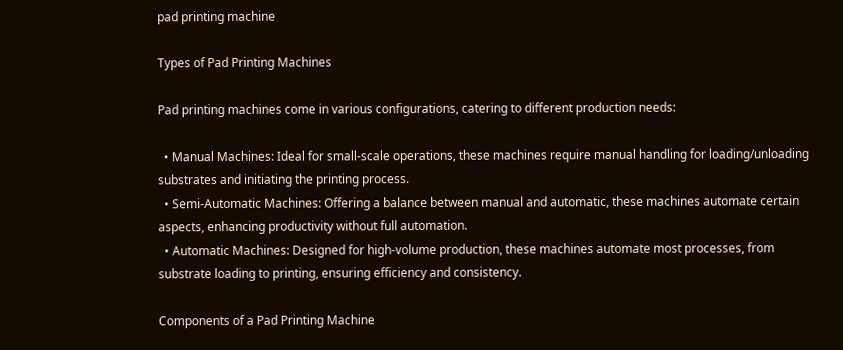pad printing machine

Types of Pad Printing Machines

Pad printing machines come in various configurations, catering to different production needs:

  • Manual Machines: Ideal for small-scale operations, these machines require manual handling for loading/unloading substrates and initiating the printing process.
  • Semi-Automatic Machines: Offering a balance between manual and automatic, these machines automate certain aspects, enhancing productivity without full automation.
  • Automatic Machines: Designed for high-volume production, these machines automate most processes, from substrate loading to printing, ensuring efficiency and consistency.

Components of a Pad Printing Machine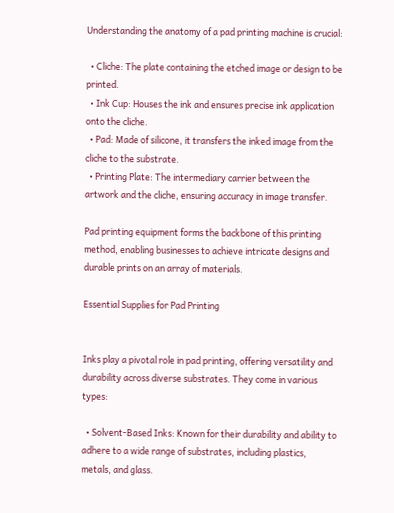Understanding the anatomy of a pad printing machine is crucial:

  • Cliche: The plate containing the etched image or design to be printed.
  • Ink Cup: Houses the ink and ensures precise ink application onto the cliche.
  • Pad: Made of silicone, it transfers the inked image from the cliche to the substrate.
  • Printing Plate: The intermediary carrier between the artwork and the cliche, ensuring accuracy in image transfer.

Pad printing equipment forms the backbone of this printing method, enabling businesses to achieve intricate designs and durable prints on an array of materials.

Essential Supplies for Pad Printing


Inks play a pivotal role in pad printing, offering versatility and durability across diverse substrates. They come in various types:

  • Solvent-Based Inks: Known for their durability and ability to adhere to a wide range of substrates, including plastics, metals, and glass.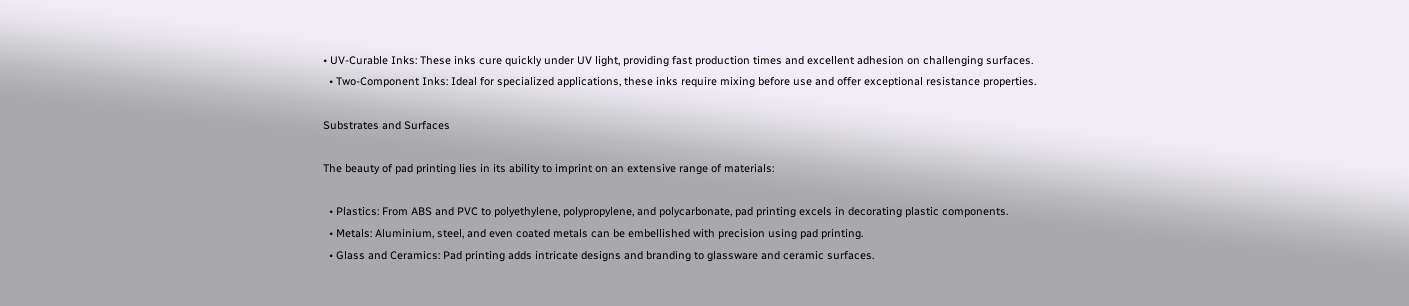• UV-Curable Inks: These inks cure quickly under UV light, providing fast production times and excellent adhesion on challenging surfaces.
  • Two-Component Inks: Ideal for specialized applications, these inks require mixing before use and offer exceptional resistance properties.

Substrates and Surfaces

The beauty of pad printing lies in its ability to imprint on an extensive range of materials:

  • Plastics: From ABS and PVC to polyethylene, polypropylene, and polycarbonate, pad printing excels in decorating plastic components.
  • Metals: Aluminium, steel, and even coated metals can be embellished with precision using pad printing.
  • Glass and Ceramics: Pad printing adds intricate designs and branding to glassware and ceramic surfaces.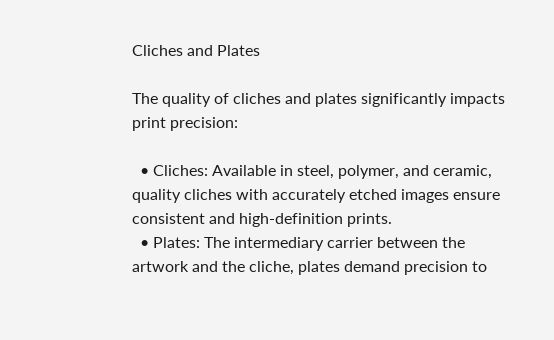Cliches and Plates

The quality of cliches and plates significantly impacts print precision:

  • Cliches: Available in steel, polymer, and ceramic, quality cliches with accurately etched images ensure consistent and high-definition prints.
  • Plates: The intermediary carrier between the artwork and the cliche, plates demand precision to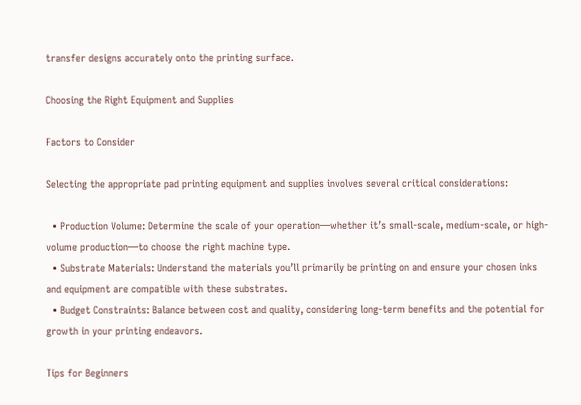transfer designs accurately onto the printing surface.

Choosing the Right Equipment and Supplies

Factors to Consider

Selecting the appropriate pad printing equipment and supplies involves several critical considerations:

  • Production Volume: Determine the scale of your operation—whether it’s small-scale, medium-scale, or high-volume production—to choose the right machine type.
  • Substrate Materials: Understand the materials you’ll primarily be printing on and ensure your chosen inks and equipment are compatible with these substrates.
  • Budget Constraints: Balance between cost and quality, considering long-term benefits and the potential for growth in your printing endeavors.

Tips for Beginners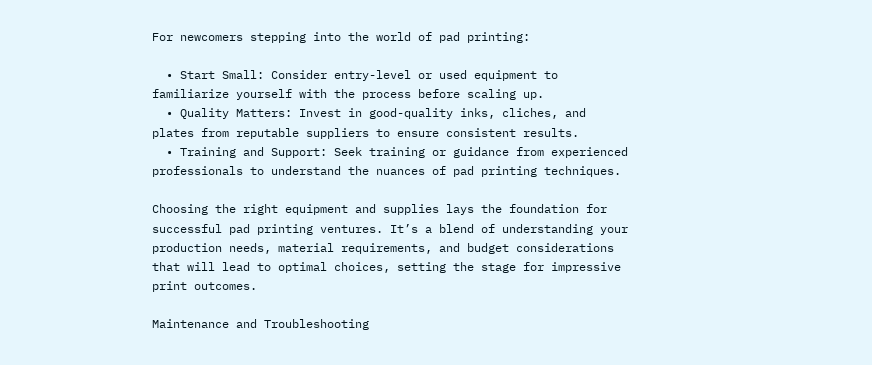For newcomers stepping into the world of pad printing:

  • Start Small: Consider entry-level or used equipment to familiarize yourself with the process before scaling up.
  • Quality Matters: Invest in good-quality inks, cliches, and plates from reputable suppliers to ensure consistent results.
  • Training and Support: Seek training or guidance from experienced professionals to understand the nuances of pad printing techniques.

Choosing the right equipment and supplies lays the foundation for successful pad printing ventures. It’s a blend of understanding your production needs, material requirements, and budget considerations that will lead to optimal choices, setting the stage for impressive print outcomes.

Maintenance and Troubleshooting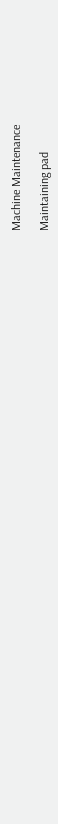Machine Maintenance

Maintaining pad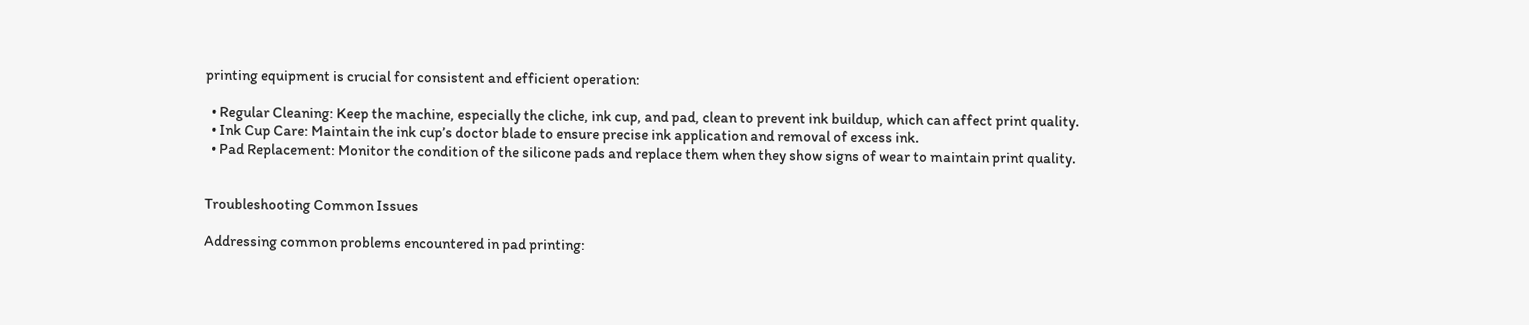printing equipment is crucial for consistent and efficient operation:

  • Regular Cleaning: Keep the machine, especially the cliche, ink cup, and pad, clean to prevent ink buildup, which can affect print quality.
  • Ink Cup Care: Maintain the ink cup’s doctor blade to ensure precise ink application and removal of excess ink.
  • Pad Replacement: Monitor the condition of the silicone pads and replace them when they show signs of wear to maintain print quality.


Troubleshooting Common Issues

Addressing common problems encountered in pad printing: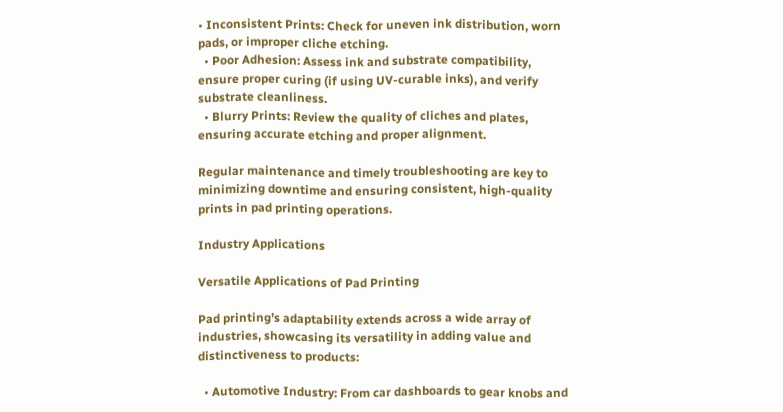• Inconsistent Prints: Check for uneven ink distribution, worn pads, or improper cliche etching.
  • Poor Adhesion: Assess ink and substrate compatibility, ensure proper curing (if using UV-curable inks), and verify substrate cleanliness.
  • Blurry Prints: Review the quality of cliches and plates, ensuring accurate etching and proper alignment.

Regular maintenance and timely troubleshooting are key to minimizing downtime and ensuring consistent, high-quality prints in pad printing operations.

Industry Applications

Versatile Applications of Pad Printing

Pad printing’s adaptability extends across a wide array of industries, showcasing its versatility in adding value and distinctiveness to products:

  • Automotive Industry: From car dashboards to gear knobs and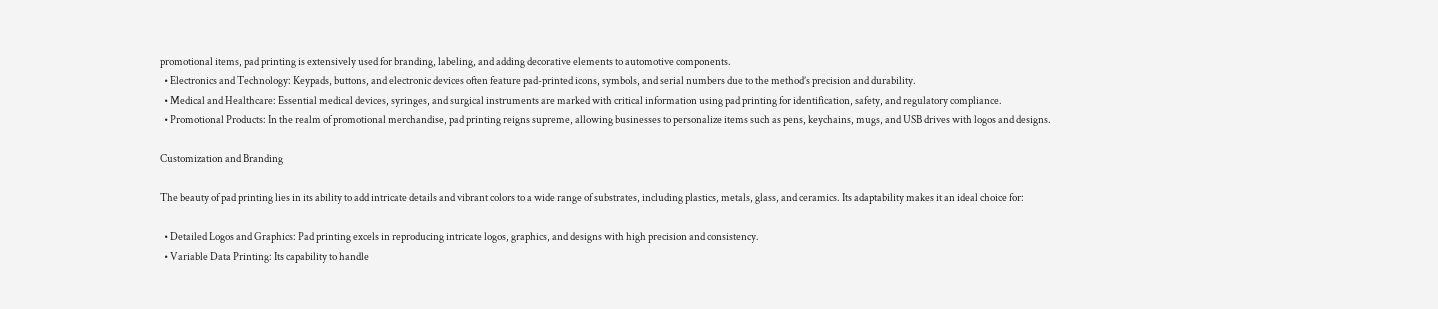promotional items, pad printing is extensively used for branding, labeling, and adding decorative elements to automotive components.
  • Electronics and Technology: Keypads, buttons, and electronic devices often feature pad-printed icons, symbols, and serial numbers due to the method’s precision and durability.
  • Medical and Healthcare: Essential medical devices, syringes, and surgical instruments are marked with critical information using pad printing for identification, safety, and regulatory compliance.
  • Promotional Products: In the realm of promotional merchandise, pad printing reigns supreme, allowing businesses to personalize items such as pens, keychains, mugs, and USB drives with logos and designs.

Customization and Branding

The beauty of pad printing lies in its ability to add intricate details and vibrant colors to a wide range of substrates, including plastics, metals, glass, and ceramics. Its adaptability makes it an ideal choice for:

  • Detailed Logos and Graphics: Pad printing excels in reproducing intricate logos, graphics, and designs with high precision and consistency.
  • Variable Data Printing: Its capability to handle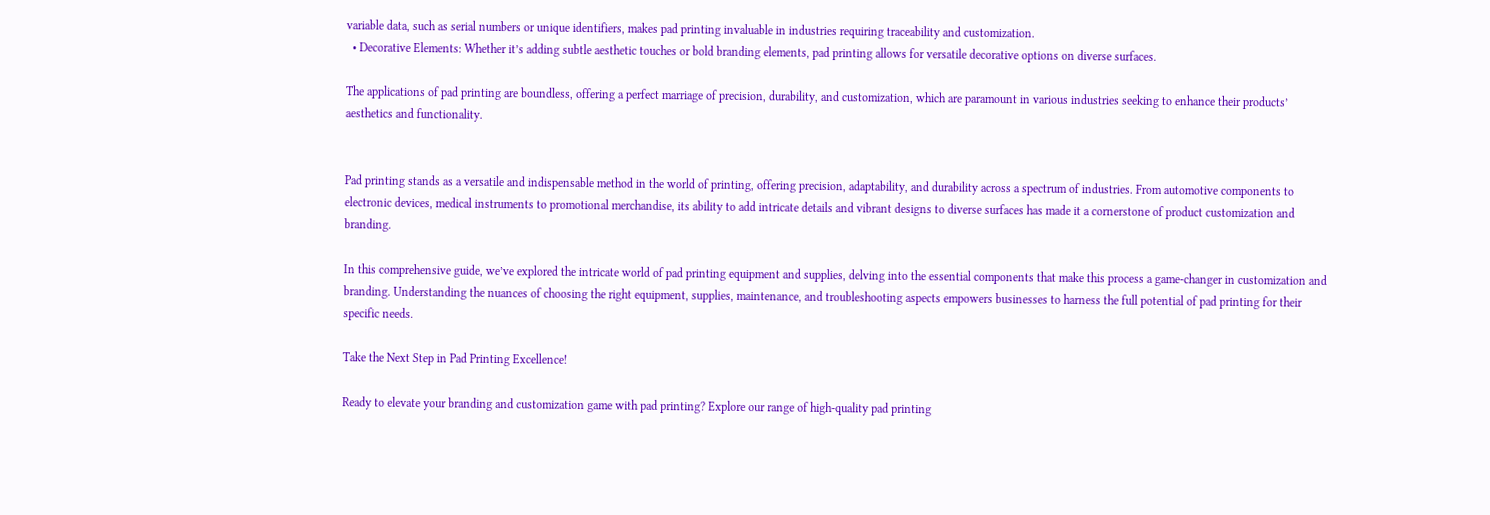variable data, such as serial numbers or unique identifiers, makes pad printing invaluable in industries requiring traceability and customization.
  • Decorative Elements: Whether it’s adding subtle aesthetic touches or bold branding elements, pad printing allows for versatile decorative options on diverse surfaces.

The applications of pad printing are boundless, offering a perfect marriage of precision, durability, and customization, which are paramount in various industries seeking to enhance their products’ aesthetics and functionality.


Pad printing stands as a versatile and indispensable method in the world of printing, offering precision, adaptability, and durability across a spectrum of industries. From automotive components to electronic devices, medical instruments to promotional merchandise, its ability to add intricate details and vibrant designs to diverse surfaces has made it a cornerstone of product customization and branding.

In this comprehensive guide, we’ve explored the intricate world of pad printing equipment and supplies, delving into the essential components that make this process a game-changer in customization and branding. Understanding the nuances of choosing the right equipment, supplies, maintenance, and troubleshooting aspects empowers businesses to harness the full potential of pad printing for their specific needs.

Take the Next Step in Pad Printing Excellence!

Ready to elevate your branding and customization game with pad printing? Explore our range of high-quality pad printing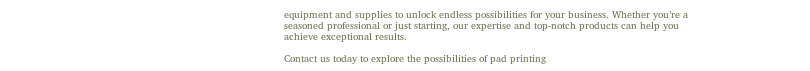equipment and supplies to unlock endless possibilities for your business. Whether you’re a seasoned professional or just starting, our expertise and top-notch products can help you achieve exceptional results.

Contact us today to explore the possibilities of pad printing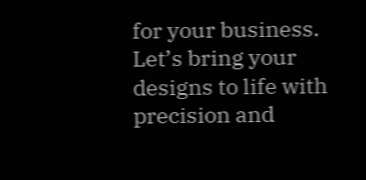for your business. Let’s bring your designs to life with precision and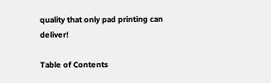quality that only pad printing can deliver!

Table of Contents